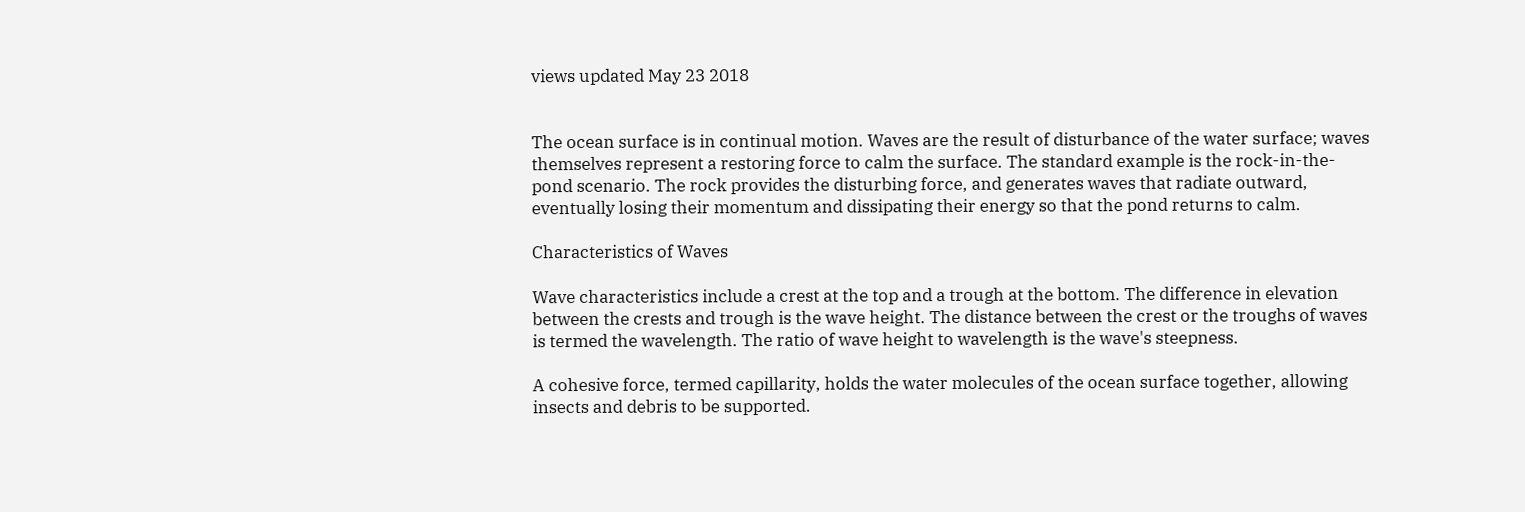views updated May 23 2018


The ocean surface is in continual motion. Waves are the result of disturbance of the water surface; waves themselves represent a restoring force to calm the surface. The standard example is the rock-in-the-pond scenario. The rock provides the disturbing force, and generates waves that radiate outward, eventually losing their momentum and dissipating their energy so that the pond returns to calm.

Characteristics of Waves

Wave characteristics include a crest at the top and a trough at the bottom. The difference in elevation between the crests and trough is the wave height. The distance between the crest or the troughs of waves is termed the wavelength. The ratio of wave height to wavelength is the wave's steepness.

A cohesive force, termed capillarity, holds the water molecules of the ocean surface together, allowing insects and debris to be supported.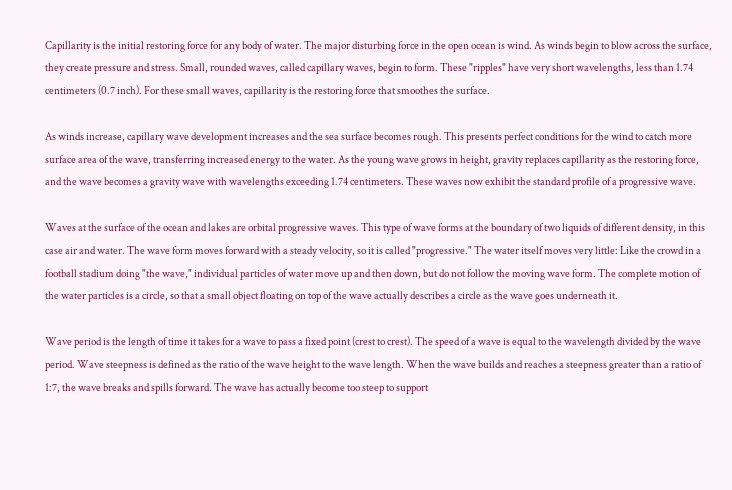Capillarity is the initial restoring force for any body of water. The major disturbing force in the open ocean is wind. As winds begin to blow across the surface, they create pressure and stress. Small, rounded waves, called capillary waves, begin to form. These "ripples" have very short wavelengths, less than 1.74 centimeters (0.7 inch). For these small waves, capillarity is the restoring force that smoothes the surface.

As winds increase, capillary wave development increases and the sea surface becomes rough. This presents perfect conditions for the wind to catch more surface area of the wave, transferring increased energy to the water. As the young wave grows in height, gravity replaces capillarity as the restoring force, and the wave becomes a gravity wave with wavelengths exceeding 1.74 centimeters. These waves now exhibit the standard profile of a progressive wave.

Waves at the surface of the ocean and lakes are orbital progressive waves. This type of wave forms at the boundary of two liquids of different density, in this case air and water. The wave form moves forward with a steady velocity, so it is called "progressive." The water itself moves very little: Like the crowd in a football stadium doing "the wave," individual particles of water move up and then down, but do not follow the moving wave form. The complete motion of the water particles is a circle, so that a small object floating on top of the wave actually describes a circle as the wave goes underneath it.

Wave period is the length of time it takes for a wave to pass a fixed point (crest to crest). The speed of a wave is equal to the wavelength divided by the wave period. Wave steepness is defined as the ratio of the wave height to the wave length. When the wave builds and reaches a steepness greater than a ratio of 1:7, the wave breaks and spills forward. The wave has actually become too steep to support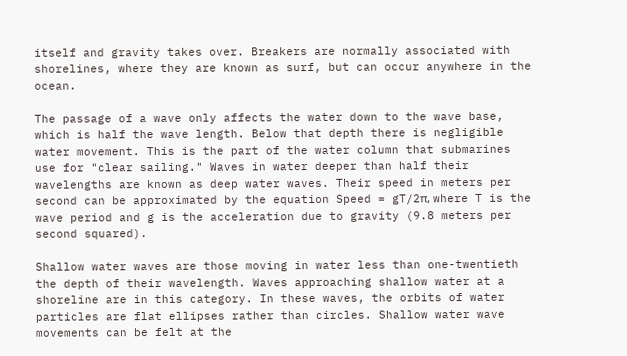itself and gravity takes over. Breakers are normally associated with shorelines, where they are known as surf, but can occur anywhere in the ocean.

The passage of a wave only affects the water down to the wave base, which is half the wave length. Below that depth there is negligible water movement. This is the part of the water column that submarines use for "clear sailing." Waves in water deeper than half their wavelengths are known as deep water waves. Their speed in meters per second can be approximated by the equation Speed = gT/2π, where T is the wave period and g is the acceleration due to gravity (9.8 meters per second squared).

Shallow water waves are those moving in water less than one-twentieth the depth of their wavelength. Waves approaching shallow water at a shoreline are in this category. In these waves, the orbits of water particles are flat ellipses rather than circles. Shallow water wave movements can be felt at the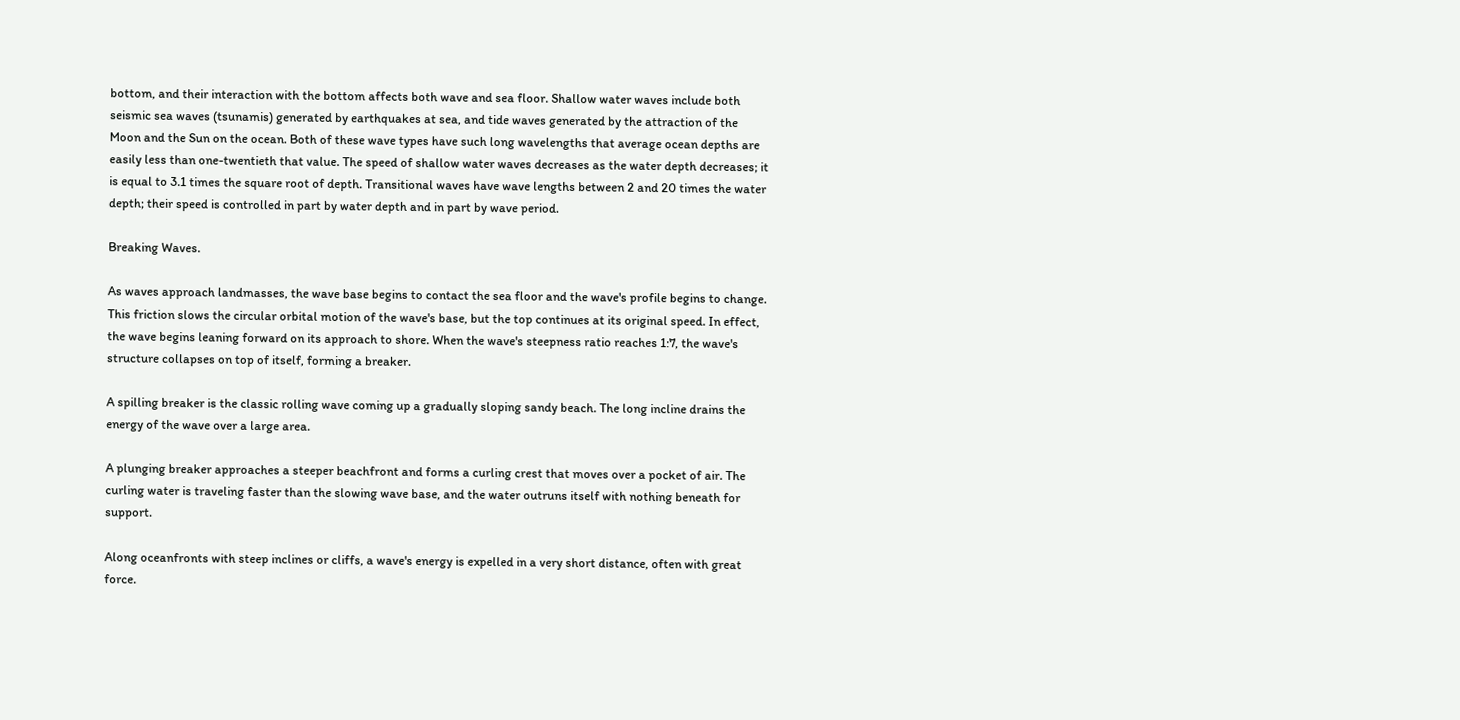bottom, and their interaction with the bottom affects both wave and sea floor. Shallow water waves include both seismic sea waves (tsunamis) generated by earthquakes at sea, and tide waves generated by the attraction of the Moon and the Sun on the ocean. Both of these wave types have such long wavelengths that average ocean depths are easily less than one-twentieth that value. The speed of shallow water waves decreases as the water depth decreases; it is equal to 3.1 times the square root of depth. Transitional waves have wave lengths between 2 and 20 times the water depth; their speed is controlled in part by water depth and in part by wave period.

Breaking Waves.

As waves approach landmasses, the wave base begins to contact the sea floor and the wave's profile begins to change. This friction slows the circular orbital motion of the wave's base, but the top continues at its original speed. In effect, the wave begins leaning forward on its approach to shore. When the wave's steepness ratio reaches 1:7, the wave's structure collapses on top of itself, forming a breaker.

A spilling breaker is the classic rolling wave coming up a gradually sloping sandy beach. The long incline drains the energy of the wave over a large area.

A plunging breaker approaches a steeper beachfront and forms a curling crest that moves over a pocket of air. The curling water is traveling faster than the slowing wave base, and the water outruns itself with nothing beneath for support.

Along oceanfronts with steep inclines or cliffs, a wave's energy is expelled in a very short distance, often with great force.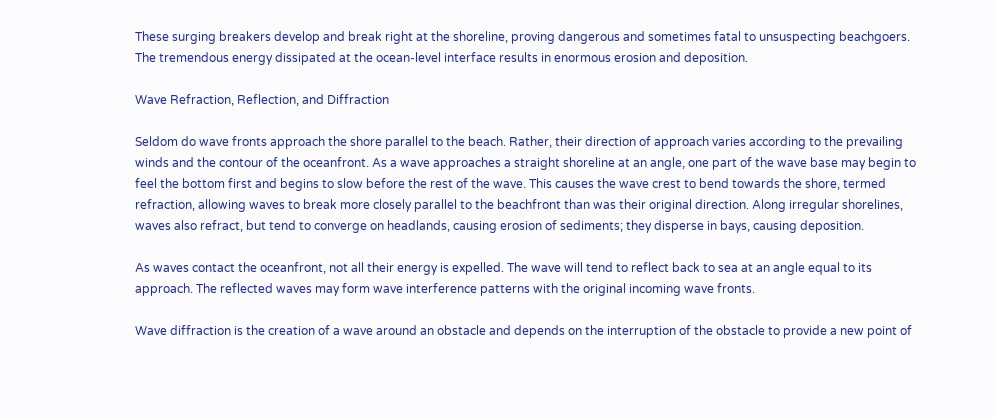These surging breakers develop and break right at the shoreline, proving dangerous and sometimes fatal to unsuspecting beachgoers. The tremendous energy dissipated at the ocean-level interface results in enormous erosion and deposition.

Wave Refraction, Reflection, and Diffraction

Seldom do wave fronts approach the shore parallel to the beach. Rather, their direction of approach varies according to the prevailing winds and the contour of the oceanfront. As a wave approaches a straight shoreline at an angle, one part of the wave base may begin to feel the bottom first and begins to slow before the rest of the wave. This causes the wave crest to bend towards the shore, termed refraction, allowing waves to break more closely parallel to the beachfront than was their original direction. Along irregular shorelines, waves also refract, but tend to converge on headlands, causing erosion of sediments; they disperse in bays, causing deposition.

As waves contact the oceanfront, not all their energy is expelled. The wave will tend to reflect back to sea at an angle equal to its approach. The reflected waves may form wave interference patterns with the original incoming wave fronts.

Wave diffraction is the creation of a wave around an obstacle and depends on the interruption of the obstacle to provide a new point of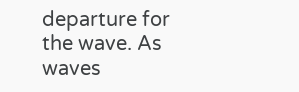departure for the wave. As waves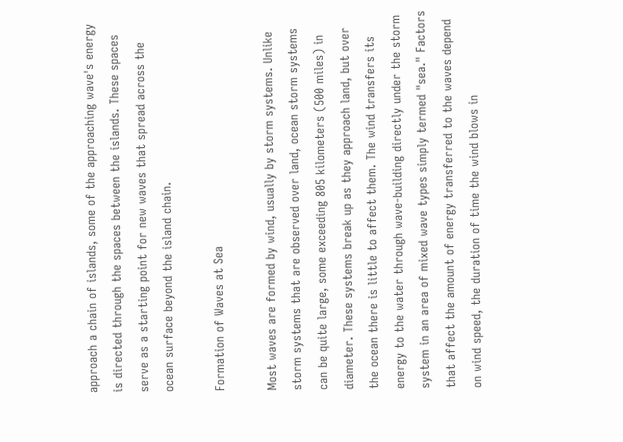approach a chain of islands, some of the approaching wave's energy is directed through the spaces between the islands. These spaces serve as a starting point for new waves that spread across the ocean surface beyond the island chain.

Formation of Waves at Sea

Most waves are formed by wind, usually by storm systems. Unlike storm systems that are observed over land, ocean storm systems can be quite large, some exceeding 805 kilometers (500 miles) in diameter. These systems break up as they approach land, but over the ocean there is little to affect them. The wind transfers its energy to the water through wave-building directly under the storm system in an area of mixed wave types simply termed "sea." Factors that affect the amount of energy transferred to the waves depend on wind speed, the duration of time the wind blows in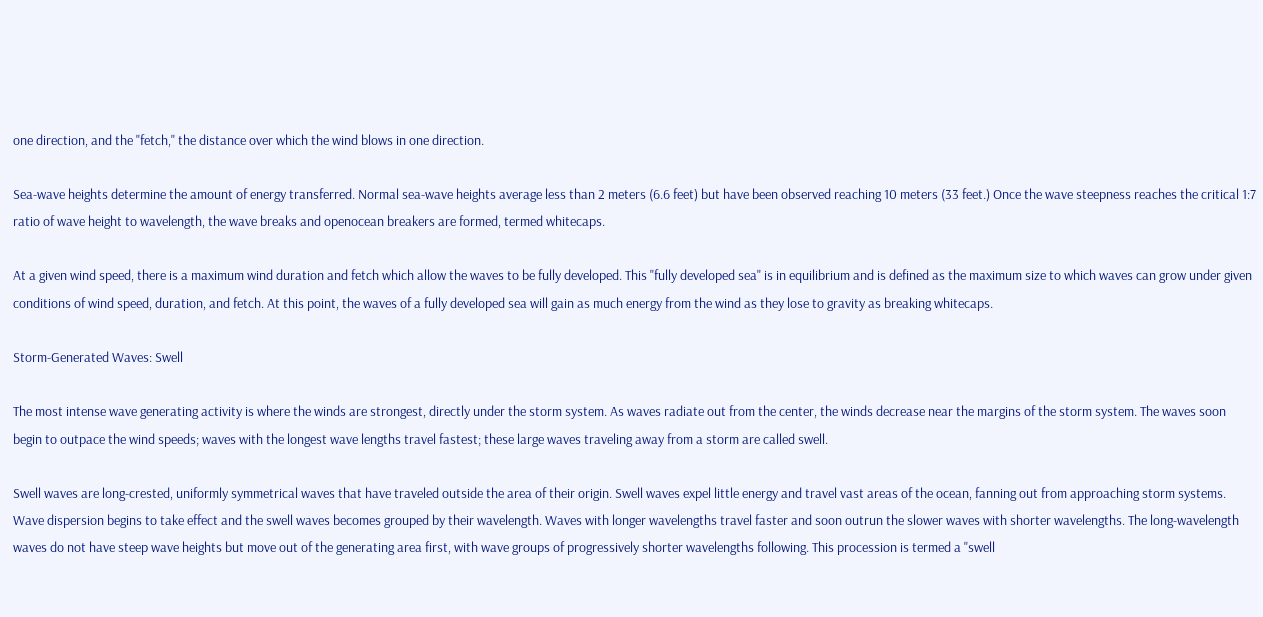one direction, and the "fetch," the distance over which the wind blows in one direction.

Sea-wave heights determine the amount of energy transferred. Normal sea-wave heights average less than 2 meters (6.6 feet) but have been observed reaching 10 meters (33 feet.) Once the wave steepness reaches the critical 1:7 ratio of wave height to wavelength, the wave breaks and openocean breakers are formed, termed whitecaps.

At a given wind speed, there is a maximum wind duration and fetch which allow the waves to be fully developed. This "fully developed sea" is in equilibrium and is defined as the maximum size to which waves can grow under given conditions of wind speed, duration, and fetch. At this point, the waves of a fully developed sea will gain as much energy from the wind as they lose to gravity as breaking whitecaps.

Storm-Generated Waves: Swell

The most intense wave generating activity is where the winds are strongest, directly under the storm system. As waves radiate out from the center, the winds decrease near the margins of the storm system. The waves soon begin to outpace the wind speeds; waves with the longest wave lengths travel fastest; these large waves traveling away from a storm are called swell.

Swell waves are long-crested, uniformly symmetrical waves that have traveled outside the area of their origin. Swell waves expel little energy and travel vast areas of the ocean, fanning out from approaching storm systems. Wave dispersion begins to take effect and the swell waves becomes grouped by their wavelength. Waves with longer wavelengths travel faster and soon outrun the slower waves with shorter wavelengths. The long-wavelength waves do not have steep wave heights but move out of the generating area first, with wave groups of progressively shorter wavelengths following. This procession is termed a "swell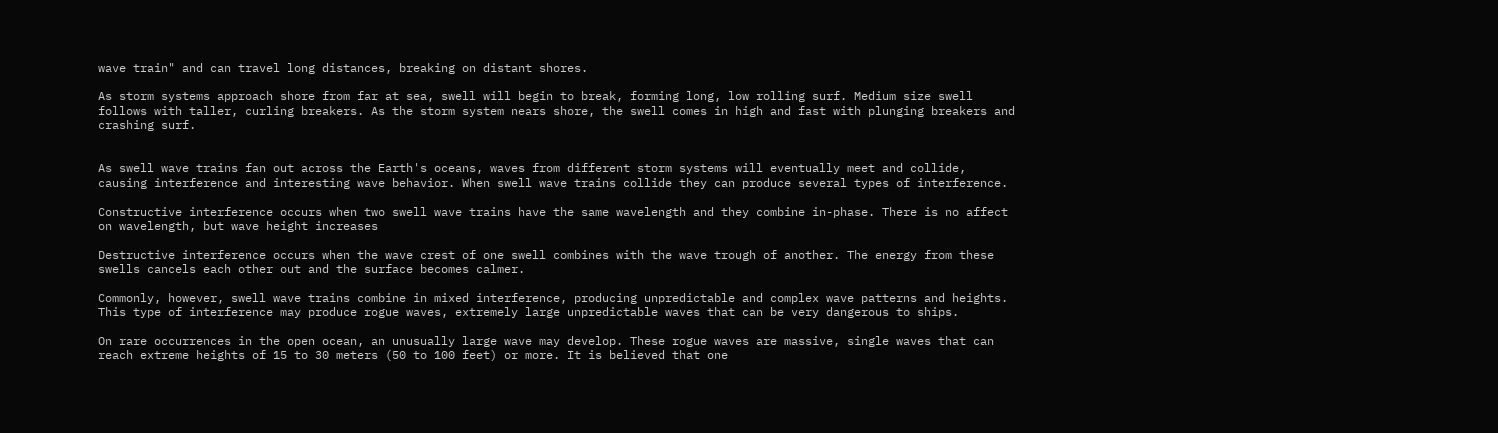wave train" and can travel long distances, breaking on distant shores.

As storm systems approach shore from far at sea, swell will begin to break, forming long, low rolling surf. Medium size swell follows with taller, curling breakers. As the storm system nears shore, the swell comes in high and fast with plunging breakers and crashing surf.


As swell wave trains fan out across the Earth's oceans, waves from different storm systems will eventually meet and collide, causing interference and interesting wave behavior. When swell wave trains collide they can produce several types of interference.

Constructive interference occurs when two swell wave trains have the same wavelength and they combine in-phase. There is no affect on wavelength, but wave height increases

Destructive interference occurs when the wave crest of one swell combines with the wave trough of another. The energy from these swells cancels each other out and the surface becomes calmer.

Commonly, however, swell wave trains combine in mixed interference, producing unpredictable and complex wave patterns and heights. This type of interference may produce rogue waves, extremely large unpredictable waves that can be very dangerous to ships.

On rare occurrences in the open ocean, an unusually large wave may develop. These rogue waves are massive, single waves that can reach extreme heights of 15 to 30 meters (50 to 100 feet) or more. It is believed that one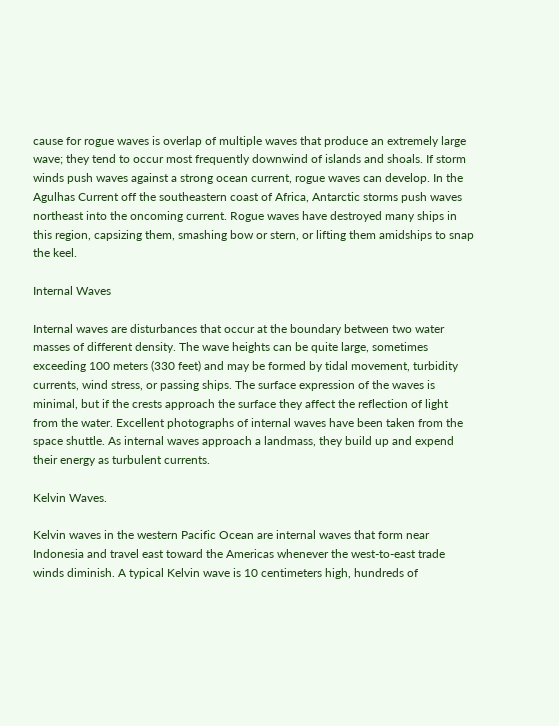cause for rogue waves is overlap of multiple waves that produce an extremely large wave; they tend to occur most frequently downwind of islands and shoals. If storm winds push waves against a strong ocean current, rogue waves can develop. In the Agulhas Current off the southeastern coast of Africa, Antarctic storms push waves northeast into the oncoming current. Rogue waves have destroyed many ships in this region, capsizing them, smashing bow or stern, or lifting them amidships to snap the keel.

Internal Waves

Internal waves are disturbances that occur at the boundary between two water masses of different density. The wave heights can be quite large, sometimes exceeding 100 meters (330 feet) and may be formed by tidal movement, turbidity currents, wind stress, or passing ships. The surface expression of the waves is minimal, but if the crests approach the surface they affect the reflection of light from the water. Excellent photographs of internal waves have been taken from the space shuttle. As internal waves approach a landmass, they build up and expend their energy as turbulent currents.

Kelvin Waves.

Kelvin waves in the western Pacific Ocean are internal waves that form near Indonesia and travel east toward the Americas whenever the west-to-east trade winds diminish. A typical Kelvin wave is 10 centimeters high, hundreds of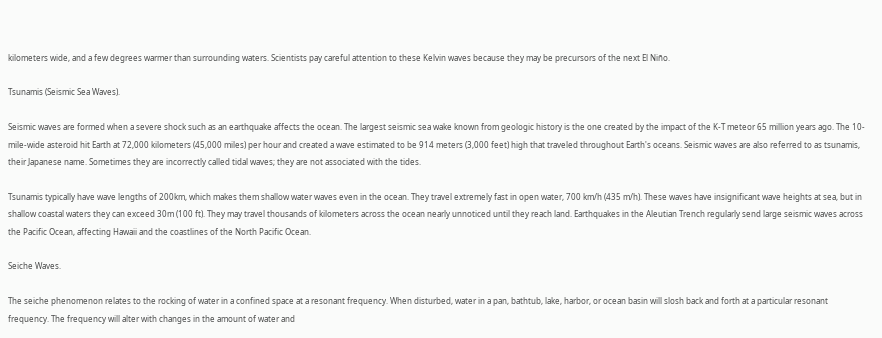kilometers wide, and a few degrees warmer than surrounding waters. Scientists pay careful attention to these Kelvin waves because they may be precursors of the next El Niño.

Tsunamis (Seismic Sea Waves).

Seismic waves are formed when a severe shock such as an earthquake affects the ocean. The largest seismic sea wake known from geologic history is the one created by the impact of the K-T meteor 65 million years ago. The 10-mile-wide asteroid hit Earth at 72,000 kilometers (45,000 miles) per hour and created a wave estimated to be 914 meters (3,000 feet) high that traveled throughout Earth's oceans. Seismic waves are also referred to as tsunamis, their Japanese name. Sometimes they are incorrectly called tidal waves; they are not associated with the tides.

Tsunamis typically have wave lengths of 200km, which makes them shallow water waves even in the ocean. They travel extremely fast in open water, 700 km/h (435 m/h). These waves have insignificant wave heights at sea, but in shallow coastal waters they can exceed 30m (100 ft). They may travel thousands of kilometers across the ocean nearly unnoticed until they reach land. Earthquakes in the Aleutian Trench regularly send large seismic waves across the Pacific Ocean, affecting Hawaii and the coastlines of the North Pacific Ocean.

Seiche Waves.

The seiche phenomenon relates to the rocking of water in a confined space at a resonant frequency. When disturbed, water in a pan, bathtub, lake, harbor, or ocean basin will slosh back and forth at a particular resonant frequency. The frequency will alter with changes in the amount of water and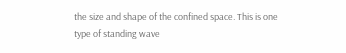the size and shape of the confined space. This is one type of standing wave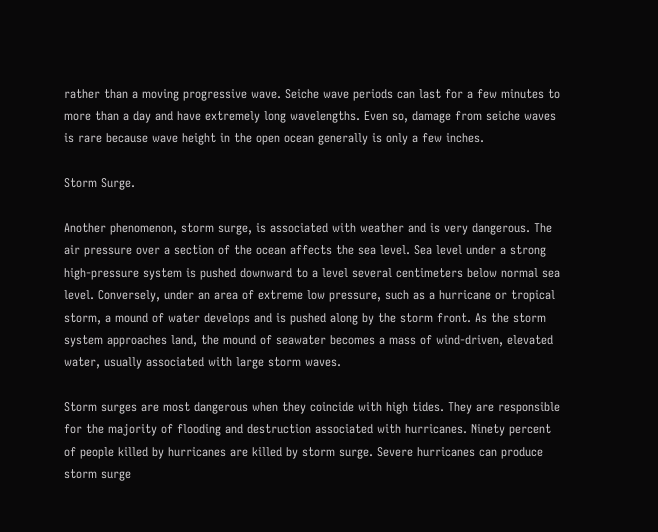rather than a moving progressive wave. Seiche wave periods can last for a few minutes to more than a day and have extremely long wavelengths. Even so, damage from seiche waves is rare because wave height in the open ocean generally is only a few inches.

Storm Surge.

Another phenomenon, storm surge, is associated with weather and is very dangerous. The air pressure over a section of the ocean affects the sea level. Sea level under a strong high-pressure system is pushed downward to a level several centimeters below normal sea level. Conversely, under an area of extreme low pressure, such as a hurricane or tropical storm, a mound of water develops and is pushed along by the storm front. As the storm system approaches land, the mound of seawater becomes a mass of wind-driven, elevated water, usually associated with large storm waves.

Storm surges are most dangerous when they coincide with high tides. They are responsible for the majority of flooding and destruction associated with hurricanes. Ninety percent of people killed by hurricanes are killed by storm surge. Severe hurricanes can produce storm surge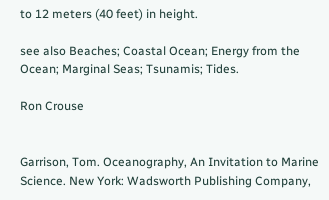to 12 meters (40 feet) in height.

see also Beaches; Coastal Ocean; Energy from the Ocean; Marginal Seas; Tsunamis; Tides.

Ron Crouse


Garrison, Tom. Oceanography, An Invitation to Marine Science. New York: Wadsworth Publishing Company,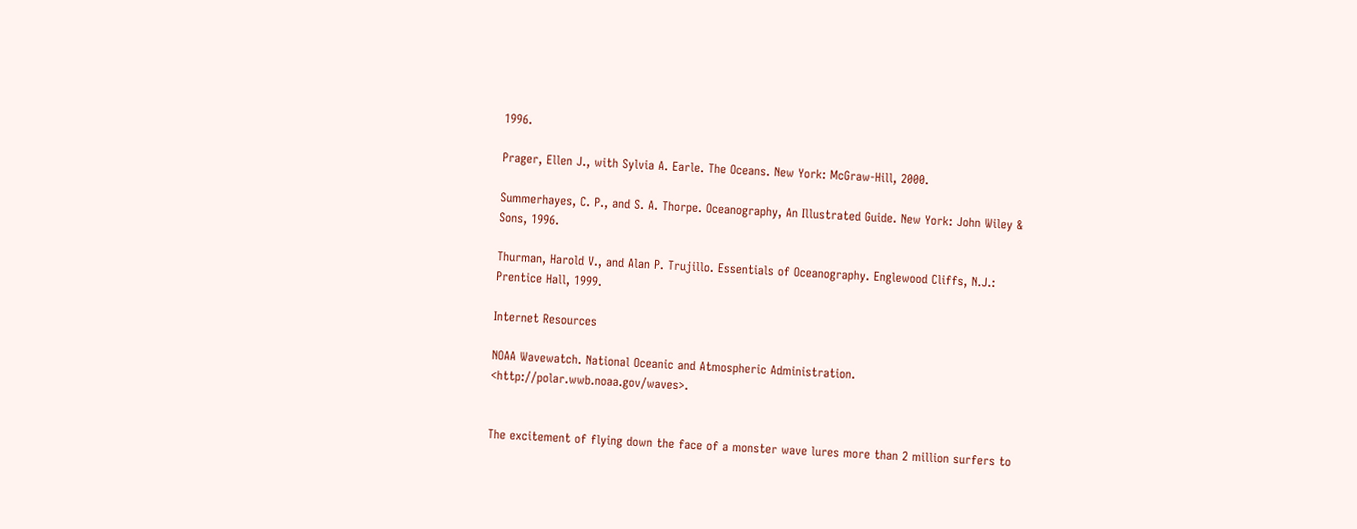1996.

Prager, Ellen J., with Sylvia A. Earle. The Oceans. New York: McGraw-Hill, 2000.

Summerhayes, C. P., and S. A. Thorpe. Oceanography, An Illustrated Guide. New York: John Wiley & Sons, 1996.

Thurman, Harold V., and Alan P. Trujillo. Essentials of Oceanography. Englewood Cliffs, N.J.: Prentice Hall, 1999.

Internet Resources

NOAA Wavewatch. National Oceanic and Atmospheric Administration. <http://polar.wwb.noaa.gov/waves>.


The excitement of flying down the face of a monster wave lures more than 2 million surfers to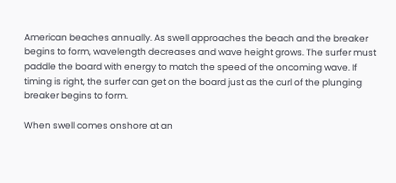American beaches annually. As swell approaches the beach and the breaker begins to form, wavelength decreases and wave height grows. The surfer must paddle the board with energy to match the speed of the oncoming wave. If timing is right, the surfer can get on the board just as the curl of the plunging breaker begins to form.

When swell comes onshore at an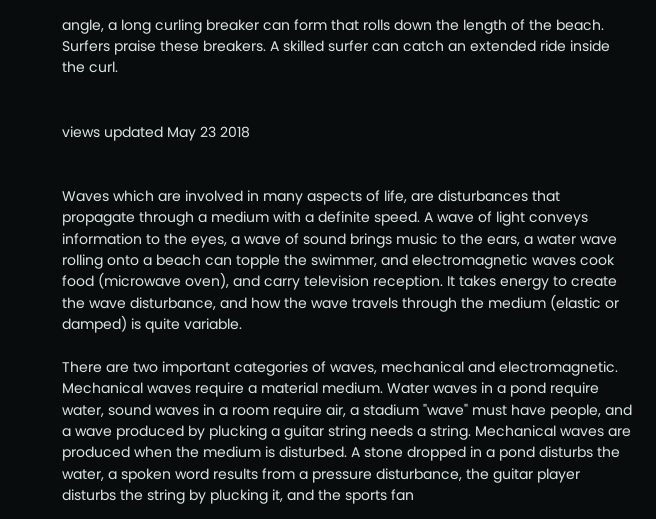angle, a long curling breaker can form that rolls down the length of the beach. Surfers praise these breakers. A skilled surfer can catch an extended ride inside the curl.


views updated May 23 2018


Waves which are involved in many aspects of life, are disturbances that propagate through a medium with a definite speed. A wave of light conveys information to the eyes, a wave of sound brings music to the ears, a water wave rolling onto a beach can topple the swimmer, and electromagnetic waves cook food (microwave oven), and carry television reception. It takes energy to create the wave disturbance, and how the wave travels through the medium (elastic or damped) is quite variable.

There are two important categories of waves, mechanical and electromagnetic. Mechanical waves require a material medium. Water waves in a pond require water, sound waves in a room require air, a stadium "wave" must have people, and a wave produced by plucking a guitar string needs a string. Mechanical waves are produced when the medium is disturbed. A stone dropped in a pond disturbs the water, a spoken word results from a pressure disturbance, the guitar player disturbs the string by plucking it, and the sports fan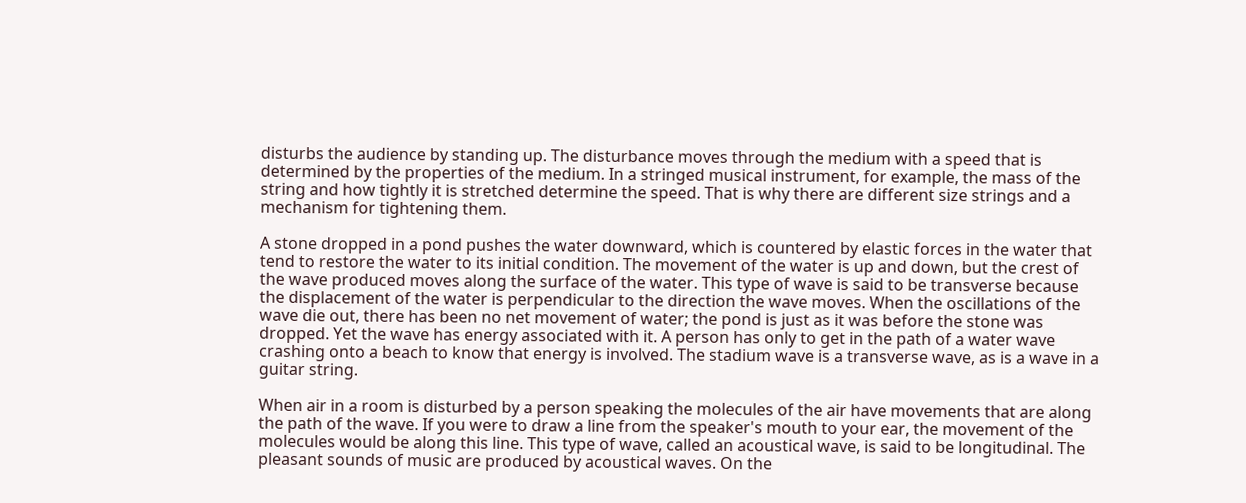disturbs the audience by standing up. The disturbance moves through the medium with a speed that is determined by the properties of the medium. In a stringed musical instrument, for example, the mass of the string and how tightly it is stretched determine the speed. That is why there are different size strings and a mechanism for tightening them.

A stone dropped in a pond pushes the water downward, which is countered by elastic forces in the water that tend to restore the water to its initial condition. The movement of the water is up and down, but the crest of the wave produced moves along the surface of the water. This type of wave is said to be transverse because the displacement of the water is perpendicular to the direction the wave moves. When the oscillations of the wave die out, there has been no net movement of water; the pond is just as it was before the stone was dropped. Yet the wave has energy associated with it. A person has only to get in the path of a water wave crashing onto a beach to know that energy is involved. The stadium wave is a transverse wave, as is a wave in a guitar string.

When air in a room is disturbed by a person speaking the molecules of the air have movements that are along the path of the wave. If you were to draw a line from the speaker's mouth to your ear, the movement of the molecules would be along this line. This type of wave, called an acoustical wave, is said to be longitudinal. The pleasant sounds of music are produced by acoustical waves. On the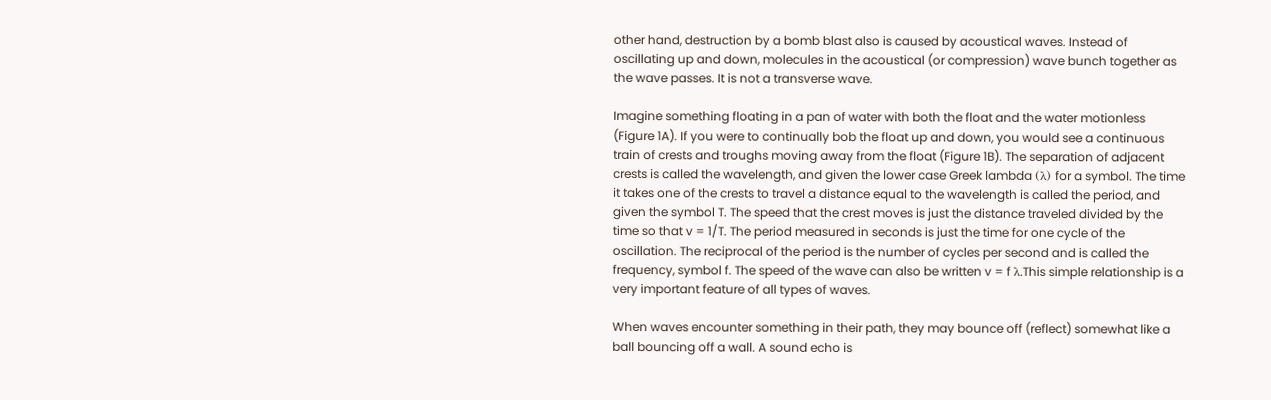other hand, destruction by a bomb blast also is caused by acoustical waves. Instead of oscillating up and down, molecules in the acoustical (or compression) wave bunch together as the wave passes. It is not a transverse wave.

Imagine something floating in a pan of water with both the float and the water motionless (Figure 1A). If you were to continually bob the float up and down, you would see a continuous train of crests and troughs moving away from the float (Figure 1B). The separation of adjacent crests is called the wavelength, and given the lower case Greek lambda (λ) for a symbol. The time it takes one of the crests to travel a distance equal to the wavelength is called the period, and given the symbol T. The speed that the crest moves is just the distance traveled divided by the time so that v = 1/T. The period measured in seconds is just the time for one cycle of the oscillation. The reciprocal of the period is the number of cycles per second and is called the frequency, symbol f. The speed of the wave can also be written v = f λ.This simple relationship is a very important feature of all types of waves.

When waves encounter something in their path, they may bounce off (reflect) somewhat like a ball bouncing off a wall. A sound echo is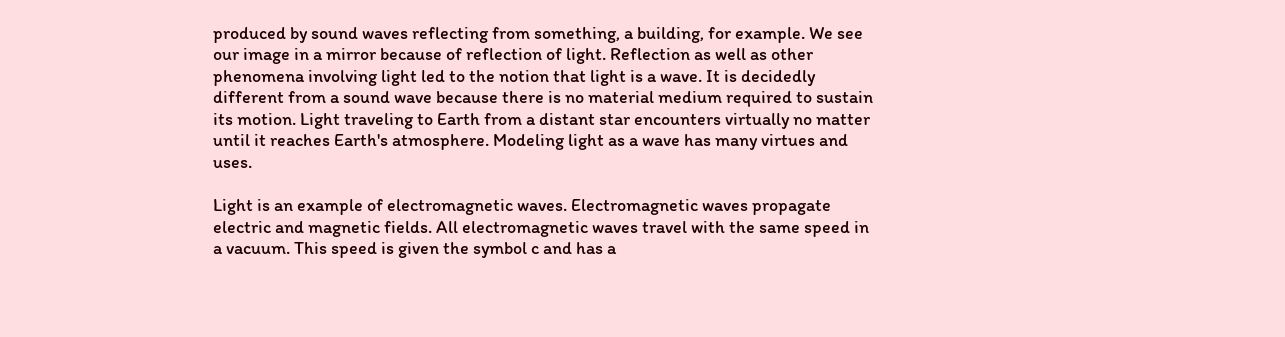produced by sound waves reflecting from something, a building, for example. We see our image in a mirror because of reflection of light. Reflection as well as other phenomena involving light led to the notion that light is a wave. It is decidedly different from a sound wave because there is no material medium required to sustain its motion. Light traveling to Earth from a distant star encounters virtually no matter until it reaches Earth's atmosphere. Modeling light as a wave has many virtues and uses.

Light is an example of electromagnetic waves. Electromagnetic waves propagate electric and magnetic fields. All electromagnetic waves travel with the same speed in a vacuum. This speed is given the symbol c and has a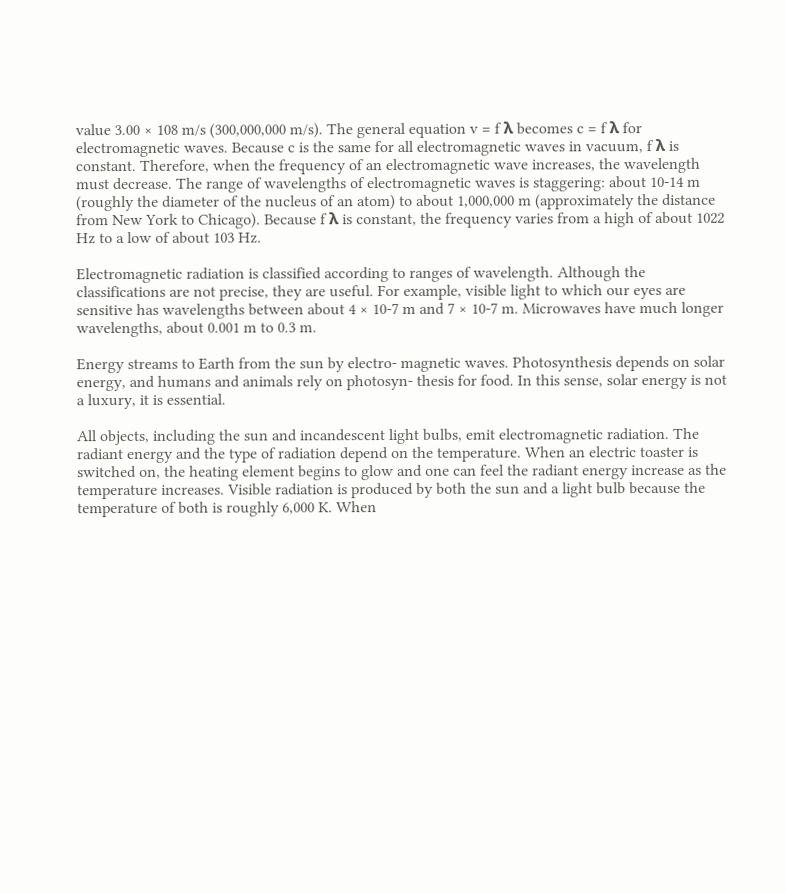value 3.00 × 108 m/s (300,000,000 m/s). The general equation v = f λ becomes c = f λ for electromagnetic waves. Because c is the same for all electromagnetic waves in vacuum, f λ is constant. Therefore, when the frequency of an electromagnetic wave increases, the wavelength must decrease. The range of wavelengths of electromagnetic waves is staggering: about 10-14 m (roughly the diameter of the nucleus of an atom) to about 1,000,000 m (approximately the distance from New York to Chicago). Because f λ is constant, the frequency varies from a high of about 1022 Hz to a low of about 103 Hz.

Electromagnetic radiation is classified according to ranges of wavelength. Although the classifications are not precise, they are useful. For example, visible light to which our eyes are sensitive has wavelengths between about 4 × 10-7 m and 7 × 10-7 m. Microwaves have much longer wavelengths, about 0.001 m to 0.3 m.

Energy streams to Earth from the sun by electro- magnetic waves. Photosynthesis depends on solar energy, and humans and animals rely on photosyn- thesis for food. In this sense, solar energy is not a luxury, it is essential.

All objects, including the sun and incandescent light bulbs, emit electromagnetic radiation. The radiant energy and the type of radiation depend on the temperature. When an electric toaster is switched on, the heating element begins to glow and one can feel the radiant energy increase as the temperature increases. Visible radiation is produced by both the sun and a light bulb because the temperature of both is roughly 6,000 K. When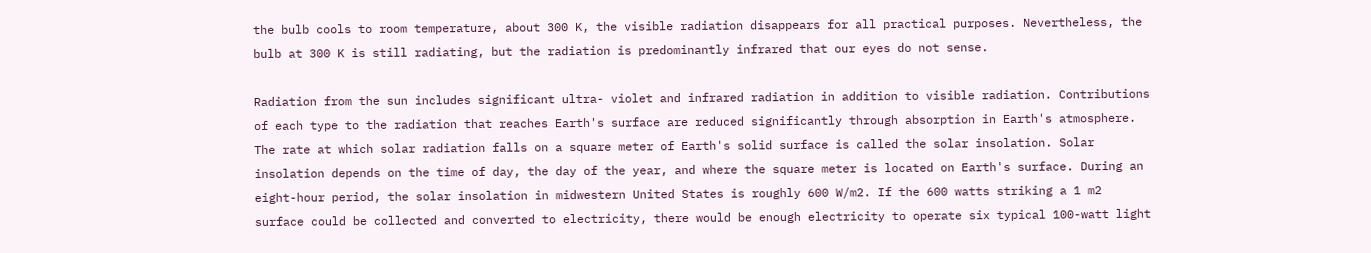the bulb cools to room temperature, about 300 K, the visible radiation disappears for all practical purposes. Nevertheless, the bulb at 300 K is still radiating, but the radiation is predominantly infrared that our eyes do not sense.

Radiation from the sun includes significant ultra- violet and infrared radiation in addition to visible radiation. Contributions of each type to the radiation that reaches Earth's surface are reduced significantly through absorption in Earth's atmosphere. The rate at which solar radiation falls on a square meter of Earth's solid surface is called the solar insolation. Solar insolation depends on the time of day, the day of the year, and where the square meter is located on Earth's surface. During an eight-hour period, the solar insolation in midwestern United States is roughly 600 W/m2. If the 600 watts striking a 1 m2 surface could be collected and converted to electricity, there would be enough electricity to operate six typical 100-watt light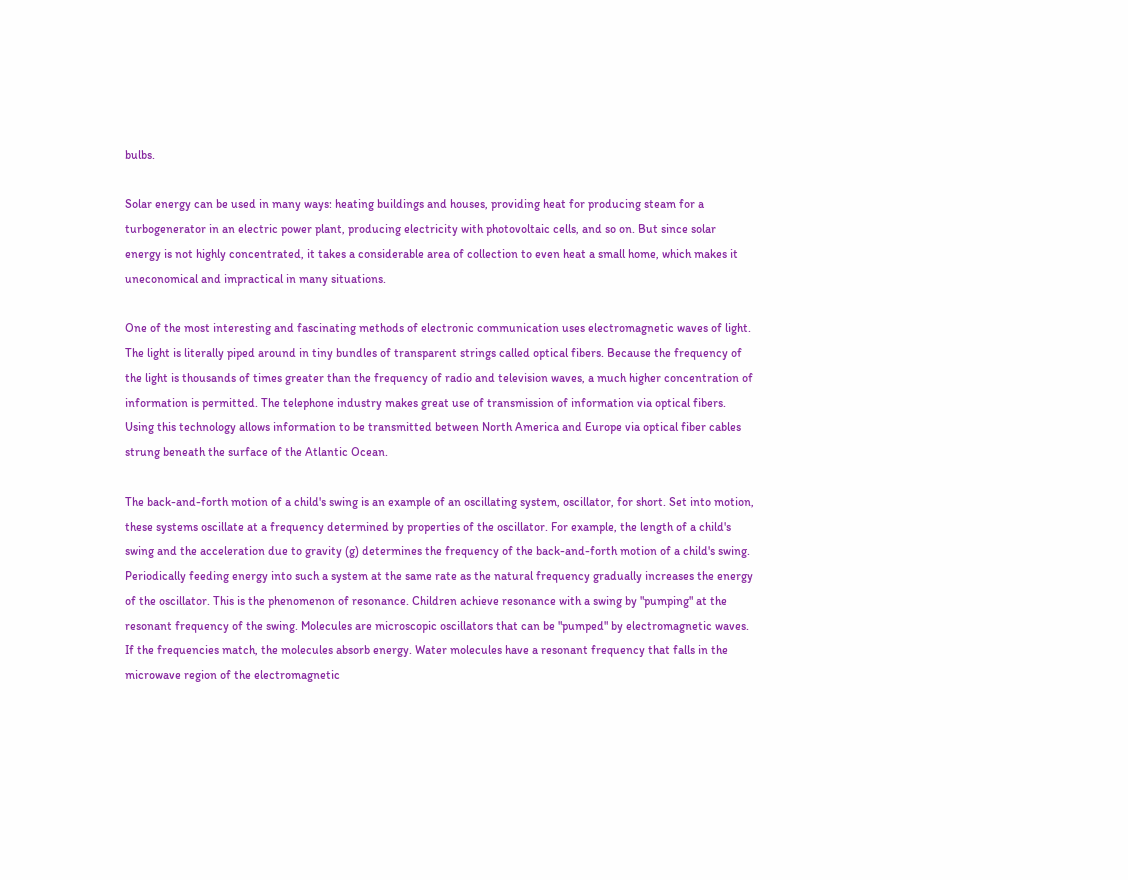bulbs.

Solar energy can be used in many ways: heating buildings and houses, providing heat for producing steam for a turbogenerator in an electric power plant, producing electricity with photovoltaic cells, and so on. But since solar energy is not highly concentrated, it takes a considerable area of collection to even heat a small home, which makes it uneconomical and impractical in many situations.

One of the most interesting and fascinating methods of electronic communication uses electromagnetic waves of light. The light is literally piped around in tiny bundles of transparent strings called optical fibers. Because the frequency of the light is thousands of times greater than the frequency of radio and television waves, a much higher concentration of information is permitted. The telephone industry makes great use of transmission of information via optical fibers. Using this technology allows information to be transmitted between North America and Europe via optical fiber cables strung beneath the surface of the Atlantic Ocean.

The back-and-forth motion of a child's swing is an example of an oscillating system, oscillator, for short. Set into motion, these systems oscillate at a frequency determined by properties of the oscillator. For example, the length of a child's swing and the acceleration due to gravity (g) determines the frequency of the back-and-forth motion of a child's swing. Periodically feeding energy into such a system at the same rate as the natural frequency gradually increases the energy of the oscillator. This is the phenomenon of resonance. Children achieve resonance with a swing by "pumping" at the resonant frequency of the swing. Molecules are microscopic oscillators that can be "pumped" by electromagnetic waves. If the frequencies match, the molecules absorb energy. Water molecules have a resonant frequency that falls in the microwave region of the electromagnetic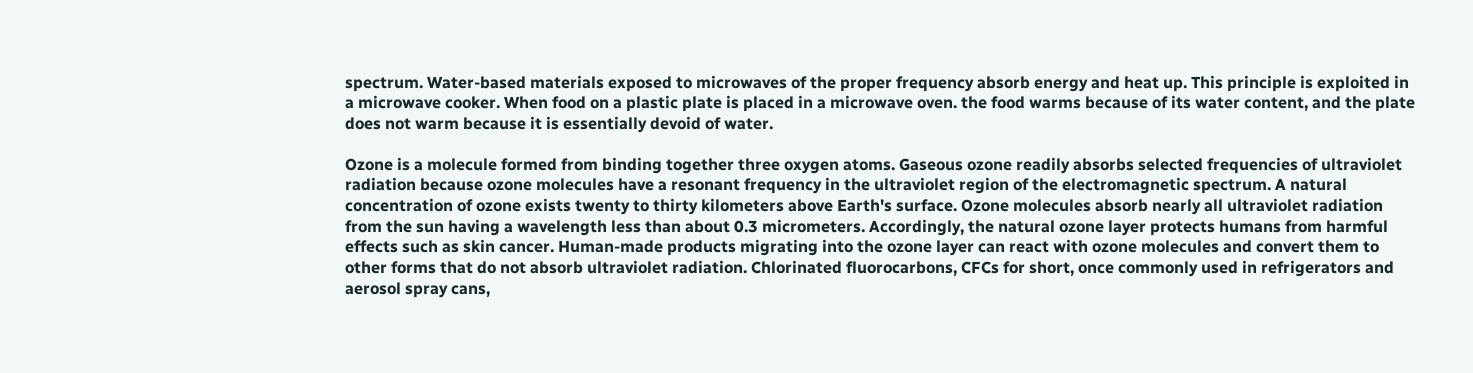spectrum. Water-based materials exposed to microwaves of the proper frequency absorb energy and heat up. This principle is exploited in a microwave cooker. When food on a plastic plate is placed in a microwave oven. the food warms because of its water content, and the plate does not warm because it is essentially devoid of water.

Ozone is a molecule formed from binding together three oxygen atoms. Gaseous ozone readily absorbs selected frequencies of ultraviolet radiation because ozone molecules have a resonant frequency in the ultraviolet region of the electromagnetic spectrum. A natural concentration of ozone exists twenty to thirty kilometers above Earth's surface. Ozone molecules absorb nearly all ultraviolet radiation from the sun having a wavelength less than about 0.3 micrometers. Accordingly, the natural ozone layer protects humans from harmful effects such as skin cancer. Human-made products migrating into the ozone layer can react with ozone molecules and convert them to other forms that do not absorb ultraviolet radiation. Chlorinated fluorocarbons, CFCs for short, once commonly used in refrigerators and aerosol spray cans,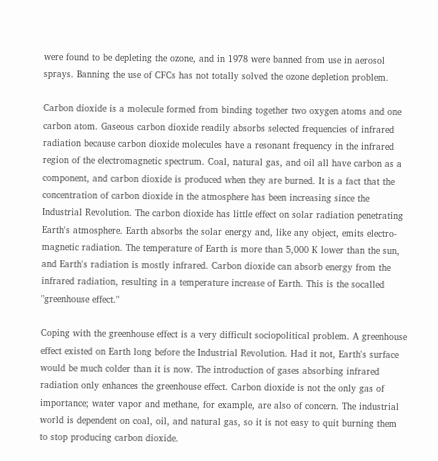were found to be depleting the ozone, and in 1978 were banned from use in aerosol sprays. Banning the use of CFCs has not totally solved the ozone depletion problem.

Carbon dioxide is a molecule formed from binding together two oxygen atoms and one carbon atom. Gaseous carbon dioxide readily absorbs selected frequencies of infrared radiation because carbon dioxide molecules have a resonant frequency in the infrared region of the electromagnetic spectrum. Coal, natural gas, and oil all have carbon as a component, and carbon dioxide is produced when they are burned. It is a fact that the concentration of carbon dioxide in the atmosphere has been increasing since the Industrial Revolution. The carbon dioxide has little effect on solar radiation penetrating Earth's atmosphere. Earth absorbs the solar energy and, like any object, emits electro- magnetic radiation. The temperature of Earth is more than 5,000 K lower than the sun, and Earth's radiation is mostly infrared. Carbon dioxide can absorb energy from the infrared radiation, resulting in a temperature increase of Earth. This is the socalled "greenhouse effect."

Coping with the greenhouse effect is a very difficult sociopolitical problem. A greenhouse effect existed on Earth long before the Industrial Revolution. Had it not, Earth's surface would be much colder than it is now. The introduction of gases absorbing infrared radiation only enhances the greenhouse effect. Carbon dioxide is not the only gas of importance; water vapor and methane, for example, are also of concern. The industrial world is dependent on coal, oil, and natural gas, so it is not easy to quit burning them to stop producing carbon dioxide.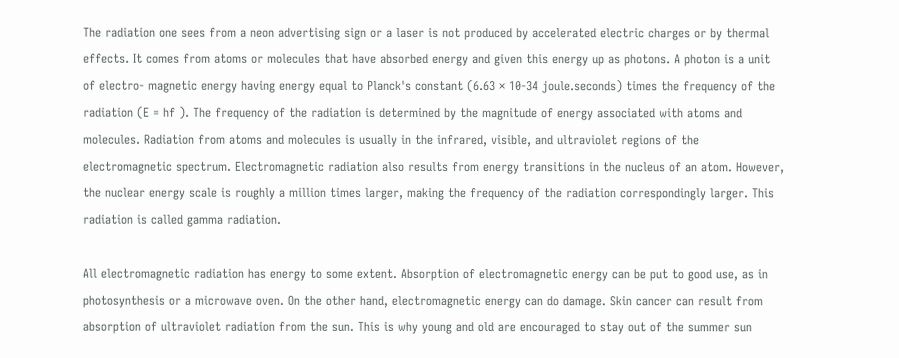The radiation one sees from a neon advertising sign or a laser is not produced by accelerated electric charges or by thermal effects. It comes from atoms or molecules that have absorbed energy and given this energy up as photons. A photon is a unit of electro- magnetic energy having energy equal to Planck's constant (6.63 × 10-34 joule.seconds) times the frequency of the radiation (E = hf ). The frequency of the radiation is determined by the magnitude of energy associated with atoms and molecules. Radiation from atoms and molecules is usually in the infrared, visible, and ultraviolet regions of the electromagnetic spectrum. Electromagnetic radiation also results from energy transitions in the nucleus of an atom. However, the nuclear energy scale is roughly a million times larger, making the frequency of the radiation correspondingly larger. This radiation is called gamma radiation.

All electromagnetic radiation has energy to some extent. Absorption of electromagnetic energy can be put to good use, as in photosynthesis or a microwave oven. On the other hand, electromagnetic energy can do damage. Skin cancer can result from absorption of ultraviolet radiation from the sun. This is why young and old are encouraged to stay out of the summer sun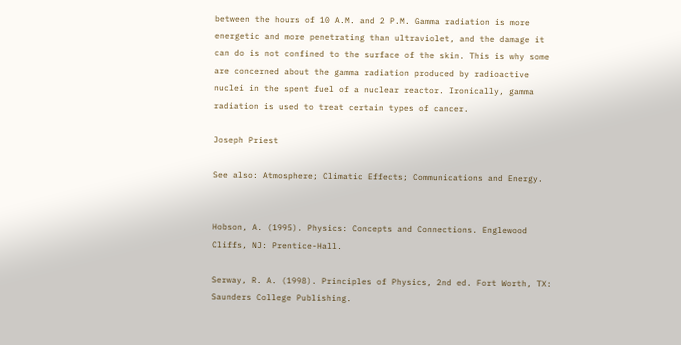between the hours of 10 A.M. and 2 P.M. Gamma radiation is more energetic and more penetrating than ultraviolet, and the damage it can do is not confined to the surface of the skin. This is why some are concerned about the gamma radiation produced by radioactive nuclei in the spent fuel of a nuclear reactor. Ironically, gamma radiation is used to treat certain types of cancer.

Joseph Priest

See also: Atmosphere; Climatic Effects; Communications and Energy.


Hobson, A. (1995). Physics: Concepts and Connections. Englewood Cliffs, NJ: Prentice-Hall.

Serway, R. A. (1998). Principles of Physics, 2nd ed. Fort Worth, TX: Saunders College Publishing.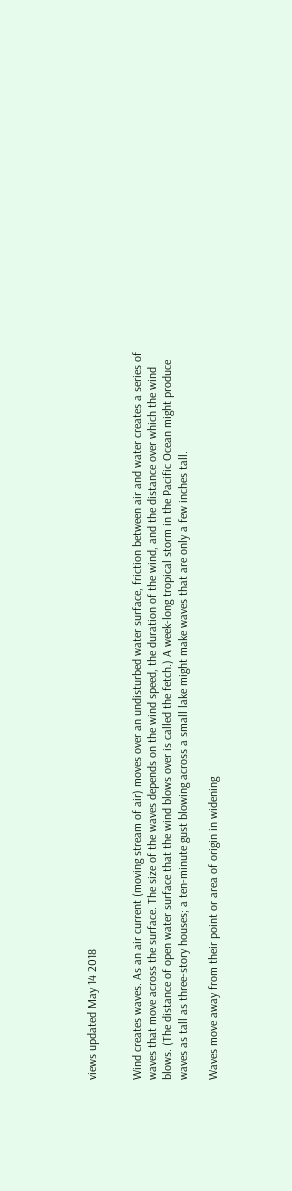views updated May 14 2018


Wind creates waves. As an air current (moving stream of air) moves over an undisturbed water surface, friction between air and water creates a series of waves that move across the surface. The size of the waves depends on the wind speed, the duration of the wind, and the distance over which the wind blows. (The distance of open water surface that the wind blows over is called the fetch.) A week-long tropical storm in the Pacific Ocean might produce waves as tall as three-story houses; a ten-minute gust blowing across a small lake might make waves that are only a few inches tall.

Waves move away from their point or area of origin in widening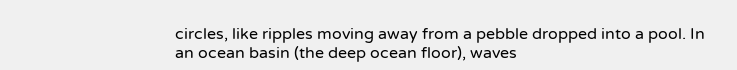circles, like ripples moving away from a pebble dropped into a pool. In an ocean basin (the deep ocean floor), waves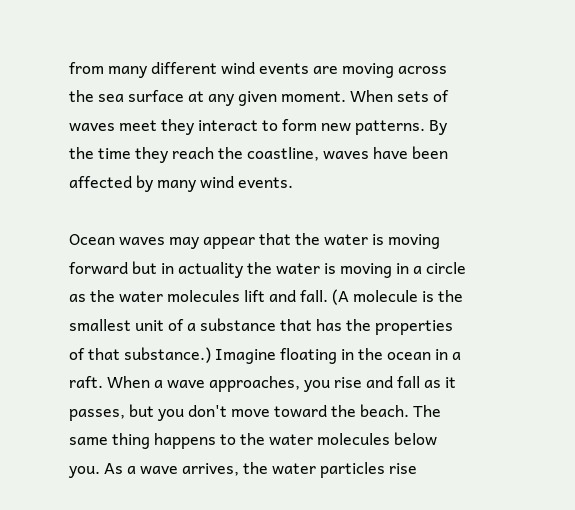from many different wind events are moving across the sea surface at any given moment. When sets of waves meet they interact to form new patterns. By the time they reach the coastline, waves have been affected by many wind events.

Ocean waves may appear that the water is moving forward but in actuality the water is moving in a circle as the water molecules lift and fall. (A molecule is the smallest unit of a substance that has the properties of that substance.) Imagine floating in the ocean in a raft. When a wave approaches, you rise and fall as it passes, but you don't move toward the beach. The same thing happens to the water molecules below you. As a wave arrives, the water particles rise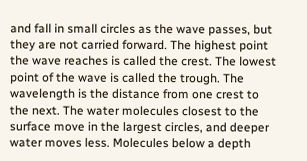and fall in small circles as the wave passes, but they are not carried forward. The highest point the wave reaches is called the crest. The lowest point of the wave is called the trough. The wavelength is the distance from one crest to the next. The water molecules closest to the surface move in the largest circles, and deeper water moves less. Molecules below a depth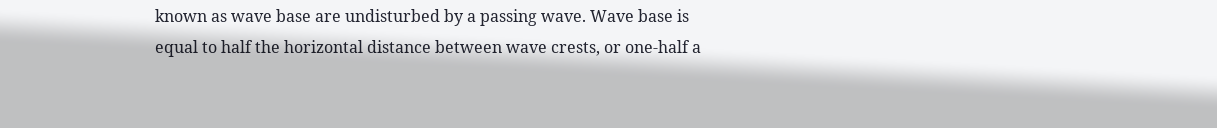known as wave base are undisturbed by a passing wave. Wave base is equal to half the horizontal distance between wave crests, or one-half a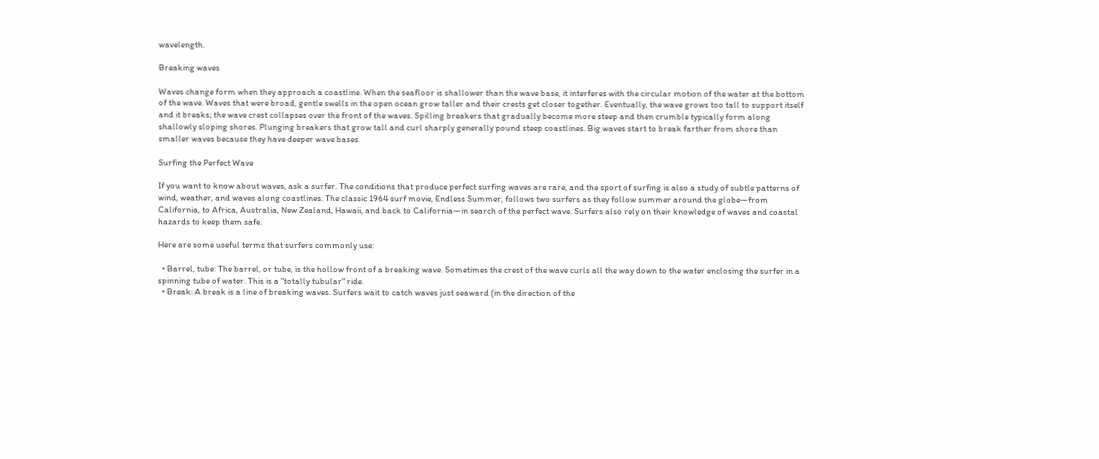wavelength.

Breaking waves

Waves change form when they approach a coastline. When the seafloor is shallower than the wave base, it interferes with the circular motion of the water at the bottom of the wave. Waves that were broad, gentle swells in the open ocean grow taller and their crests get closer together. Eventually, the wave grows too tall to support itself and it breaks; the wave crest collapses over the front of the waves. Spilling breakers that gradually become more steep and then crumble typically form along shallowly sloping shores. Plunging breakers that grow tall and curl sharply generally pound steep coastlines. Big waves start to break farther from shore than smaller waves because they have deeper wave bases.

Surfing the Perfect Wave

If you want to know about waves, ask a surfer. The conditions that produce perfect surfing waves are rare, and the sport of surfing is also a study of subtle patterns of wind, weather, and waves along coastlines. The classic 1964 surf movie, Endless Summer, follows two surfers as they follow summer around the globe—from California, to Africa, Australia, New Zealand, Hawaii, and back to California—in search of the perfect wave. Surfers also rely on their knowledge of waves and coastal hazards to keep them safe.

Here are some useful terms that surfers commonly use:

  • Barrel, tube: The barrel, or tube, is the hollow front of a breaking wave. Sometimes the crest of the wave curls all the way down to the water enclosing the surfer in a spinning tube of water. This is a "totally tubular" ride.
  • Break: A break is a line of breaking waves. Surfers wait to catch waves just seaward (in the direction of the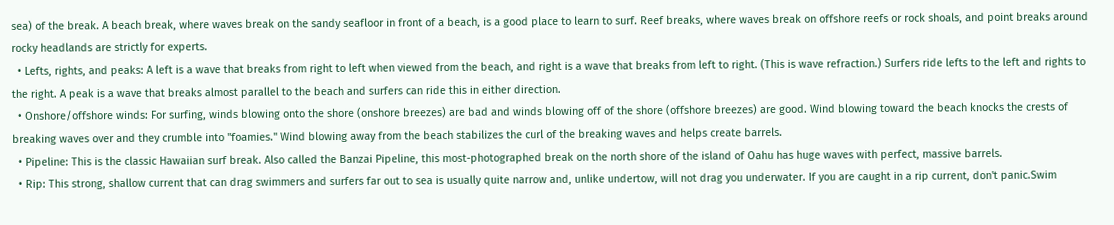sea) of the break. A beach break, where waves break on the sandy seafloor in front of a beach, is a good place to learn to surf. Reef breaks, where waves break on offshore reefs or rock shoals, and point breaks around rocky headlands are strictly for experts.
  • Lefts, rights, and peaks: A left is a wave that breaks from right to left when viewed from the beach, and right is a wave that breaks from left to right. (This is wave refraction.) Surfers ride lefts to the left and rights to the right. A peak is a wave that breaks almost parallel to the beach and surfers can ride this in either direction.
  • Onshore/offshore winds: For surfing, winds blowing onto the shore (onshore breezes) are bad and winds blowing off of the shore (offshore breezes) are good. Wind blowing toward the beach knocks the crests of breaking waves over and they crumble into "foamies." Wind blowing away from the beach stabilizes the curl of the breaking waves and helps create barrels.
  • Pipeline: This is the classic Hawaiian surf break. Also called the Banzai Pipeline, this most-photographed break on the north shore of the island of Oahu has huge waves with perfect, massive barrels.
  • Rip: This strong, shallow current that can drag swimmers and surfers far out to sea is usually quite narrow and, unlike undertow, will not drag you underwater. If you are caught in a rip current, don't panic.Swim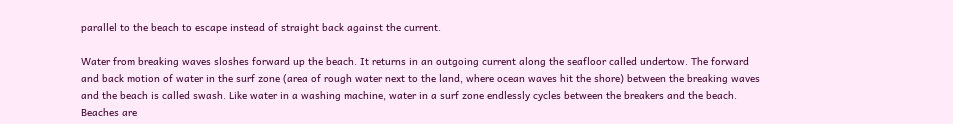parallel to the beach to escape instead of straight back against the current.

Water from breaking waves sloshes forward up the beach. It returns in an outgoing current along the seafloor called undertow. The forward and back motion of water in the surf zone (area of rough water next to the land, where ocean waves hit the shore) between the breaking waves and the beach is called swash. Like water in a washing machine, water in a surf zone endlessly cycles between the breakers and the beach. Beaches are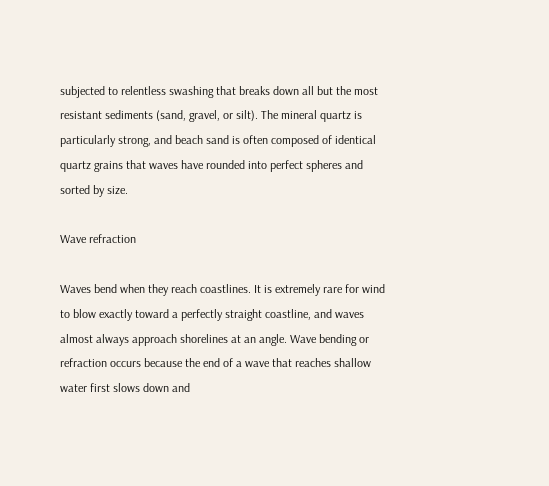subjected to relentless swashing that breaks down all but the most resistant sediments (sand, gravel, or silt). The mineral quartz is particularly strong, and beach sand is often composed of identical quartz grains that waves have rounded into perfect spheres and sorted by size.

Wave refraction

Waves bend when they reach coastlines. It is extremely rare for wind to blow exactly toward a perfectly straight coastline, and waves almost always approach shorelines at an angle. Wave bending or refraction occurs because the end of a wave that reaches shallow water first slows down and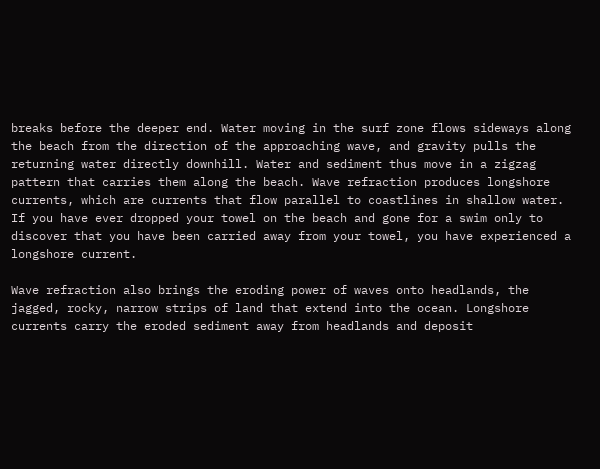breaks before the deeper end. Water moving in the surf zone flows sideways along the beach from the direction of the approaching wave, and gravity pulls the returning water directly downhill. Water and sediment thus move in a zigzag pattern that carries them along the beach. Wave refraction produces longshore currents, which are currents that flow parallel to coastlines in shallow water. If you have ever dropped your towel on the beach and gone for a swim only to discover that you have been carried away from your towel, you have experienced a longshore current.

Wave refraction also brings the eroding power of waves onto headlands, the jagged, rocky, narrow strips of land that extend into the ocean. Longshore currents carry the eroded sediment away from headlands and deposit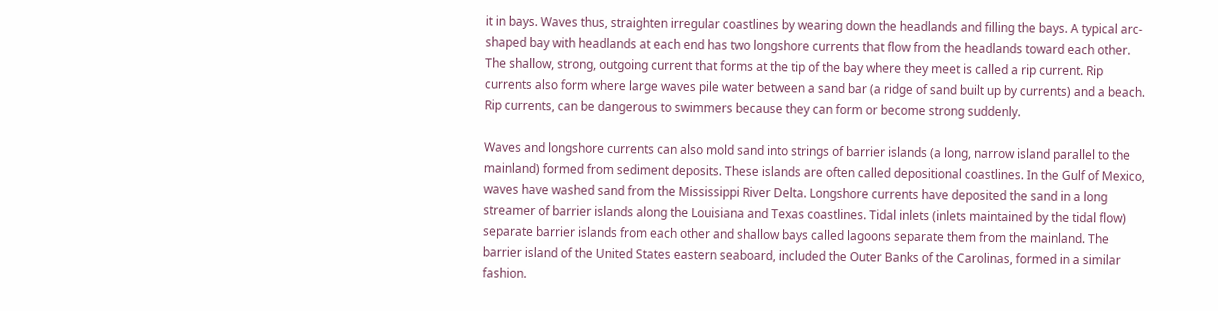it in bays. Waves thus, straighten irregular coastlines by wearing down the headlands and filling the bays. A typical arc-shaped bay with headlands at each end has two longshore currents that flow from the headlands toward each other. The shallow, strong, outgoing current that forms at the tip of the bay where they meet is called a rip current. Rip currents also form where large waves pile water between a sand bar (a ridge of sand built up by currents) and a beach. Rip currents, can be dangerous to swimmers because they can form or become strong suddenly.

Waves and longshore currents can also mold sand into strings of barrier islands (a long, narrow island parallel to the mainland) formed from sediment deposits. These islands are often called depositional coastlines. In the Gulf of Mexico, waves have washed sand from the Mississippi River Delta. Longshore currents have deposited the sand in a long streamer of barrier islands along the Louisiana and Texas coastlines. Tidal inlets (inlets maintained by the tidal flow) separate barrier islands from each other and shallow bays called lagoons separate them from the mainland. The barrier island of the United States eastern seaboard, included the Outer Banks of the Carolinas, formed in a similar fashion.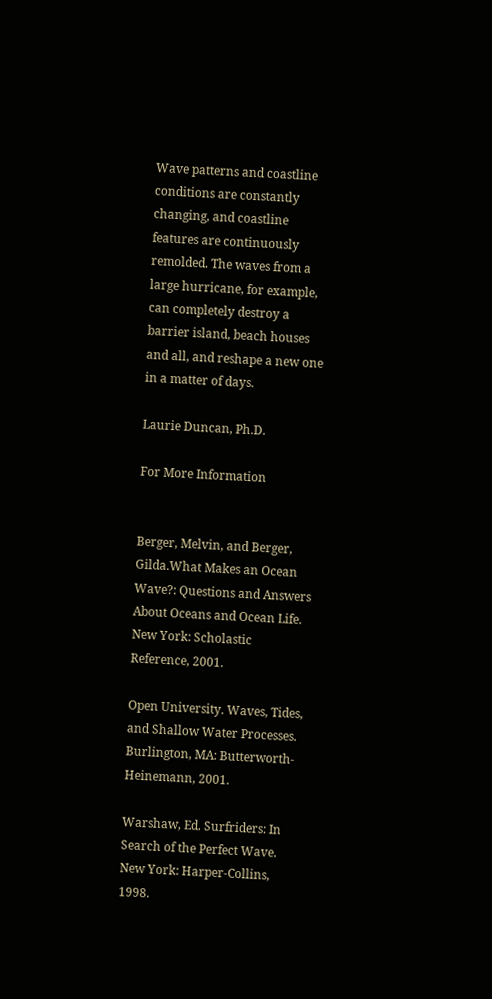Wave patterns and coastline conditions are constantly changing, and coastline features are continuously remolded. The waves from a large hurricane, for example, can completely destroy a barrier island, beach houses and all, and reshape a new one in a matter of days.

Laurie Duncan, Ph.D.

For More Information


Berger, Melvin, and Berger, Gilda.What Makes an Ocean Wave?: Questions and Answers About Oceans and Ocean Life. New York: Scholastic Reference, 2001.

Open University. Waves, Tides, and Shallow Water Processes. Burlington, MA: Butterworth-Heinemann, 2001.

Warshaw, Ed. Surfriders: In Search of the Perfect Wave. New York: Harper-Collins, 1998.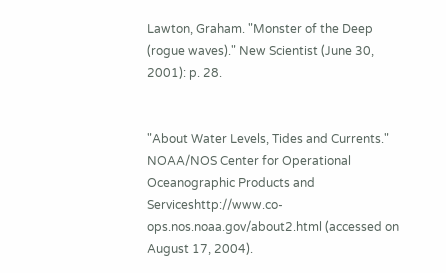Lawton, Graham. "Monster of the Deep (rogue waves)." New Scientist (June 30, 2001): p. 28.


"About Water Levels, Tides and Currents." NOAA/NOS Center for Operational Oceanographic Products and Serviceshttp://www.co-ops.nos.noaa.gov/about2.html (accessed on August 17, 2004).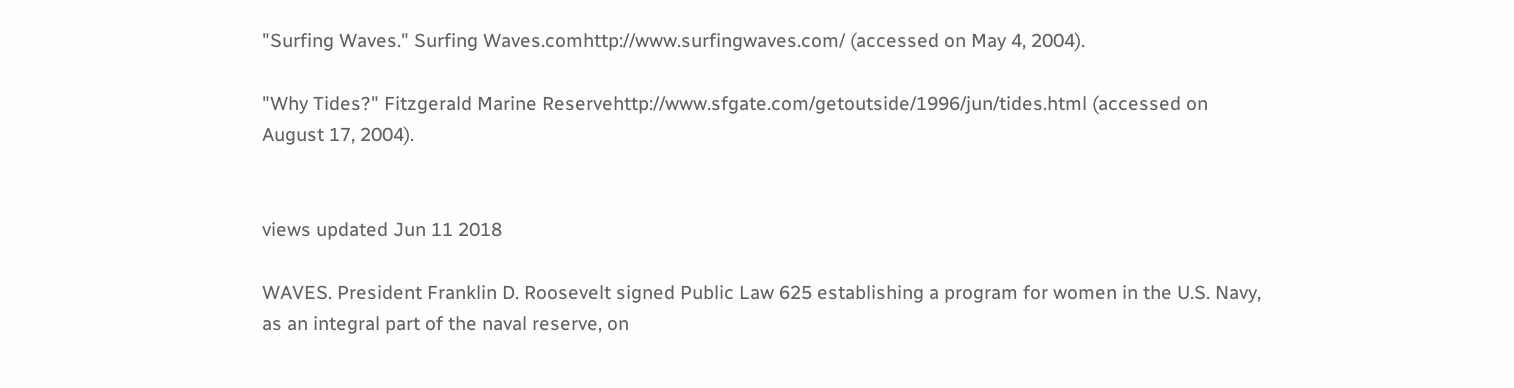"Surfing Waves." Surfing Waves.comhttp://www.surfingwaves.com/ (accessed on May 4, 2004).

"Why Tides?" Fitzgerald Marine Reservehttp://www.sfgate.com/getoutside/1996/jun/tides.html (accessed on August 17, 2004).


views updated Jun 11 2018

WAVES. President Franklin D. Roosevelt signed Public Law 625 establishing a program for women in the U.S. Navy, as an integral part of the naval reserve, on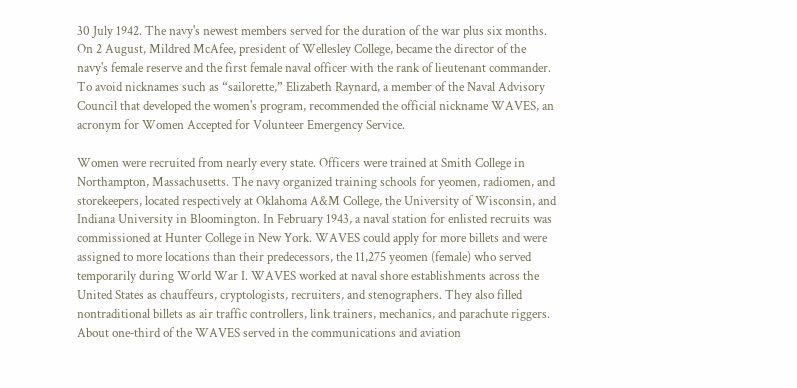30 July 1942. The navy's newest members served for the duration of the war plus six months. On 2 August, Mildred McAfee, president of Wellesley College, became the director of the navy's female reserve and the first female naval officer with the rank of lieutenant commander. To avoid nicknames such as “sailorette,” Elizabeth Raynard, a member of the Naval Advisory Council that developed the women's program, recommended the official nickname WAVES, an acronym for Women Accepted for Volunteer Emergency Service.

Women were recruited from nearly every state. Officers were trained at Smith College in Northampton, Massachusetts. The navy organized training schools for yeomen, radiomen, and storekeepers, located respectively at Oklahoma A&M College, the University of Wisconsin, and Indiana University in Bloomington. In February 1943, a naval station for enlisted recruits was commissioned at Hunter College in New York. WAVES could apply for more billets and were assigned to more locations than their predecessors, the 11,275 yeomen (female) who served temporarily during World War I. WAVES worked at naval shore establishments across the United States as chauffeurs, cryptologists, recruiters, and stenographers. They also filled nontraditional billets as air traffic controllers, link trainers, mechanics, and parachute riggers. About one‐third of the WAVES served in the communications and aviation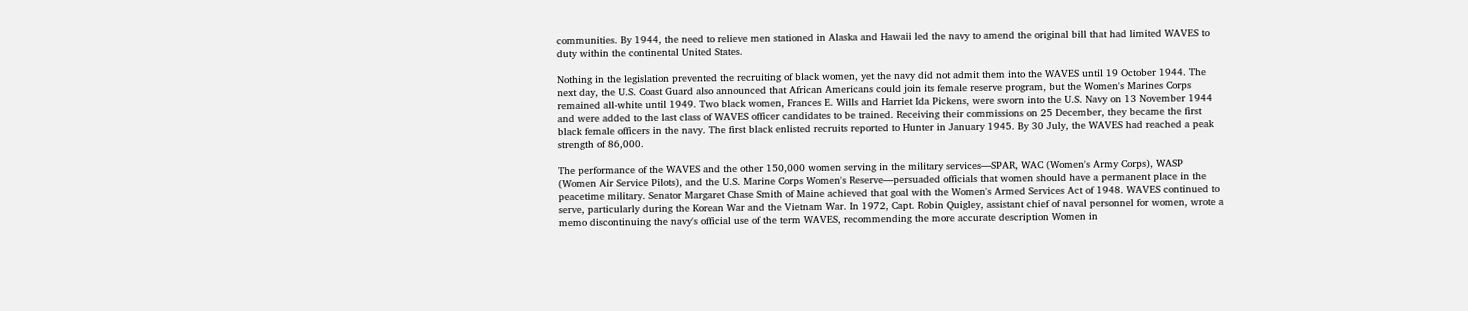communities. By 1944, the need to relieve men stationed in Alaska and Hawaii led the navy to amend the original bill that had limited WAVES to duty within the continental United States.

Nothing in the legislation prevented the recruiting of black women, yet the navy did not admit them into the WAVES until 19 October 1944. The next day, the U.S. Coast Guard also announced that African Americans could join its female reserve program, but the Women's Marines Corps remained all‐white until 1949. Two black women, Frances E. Wills and Harriet Ida Pickens, were sworn into the U.S. Navy on 13 November 1944 and were added to the last class of WAVES officer candidates to be trained. Receiving their commissions on 25 December, they became the first black female officers in the navy. The first black enlisted recruits reported to Hunter in January 1945. By 30 July, the WAVES had reached a peak strength of 86,000.

The performance of the WAVES and the other 150,000 women serving in the military services—SPAR, WAC (Women's Army Corps), WASP (Women Air Service Pilots), and the U.S. Marine Corps Women's Reserve—persuaded officials that women should have a permanent place in the peacetime military. Senator Margaret Chase Smith of Maine achieved that goal with the Women's Armed Services Act of 1948. WAVES continued to serve, particularly during the Korean War and the Vietnam War. In 1972, Capt. Robin Quigley, assistant chief of naval personnel for women, wrote a memo discontinuing the navy's official use of the term WAVES, recommending the more accurate description Women in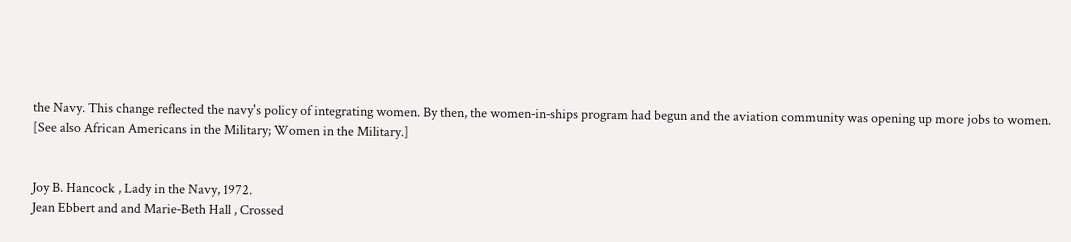the Navy. This change reflected the navy's policy of integrating women. By then, the women‐in‐ships program had begun and the aviation community was opening up more jobs to women.
[See also African Americans in the Military; Women in the Military.]


Joy B. Hancock , Lady in the Navy, 1972.
Jean Ebbert and and Marie‐Beth Hall , Crossed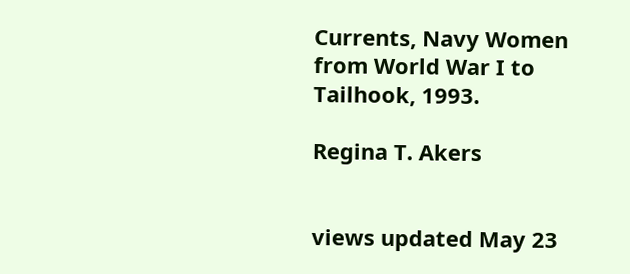Currents, Navy Women from World War I to Tailhook, 1993.

Regina T. Akers


views updated May 23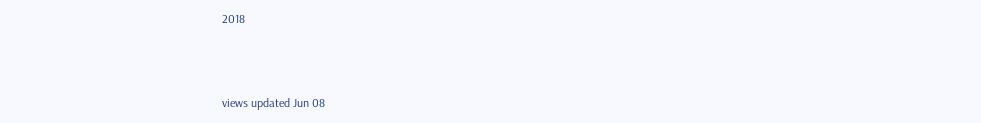2018



views updated Jun 08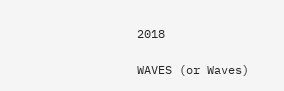2018

WAVES (or Waves)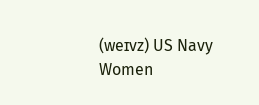(weɪvz) US Navy Women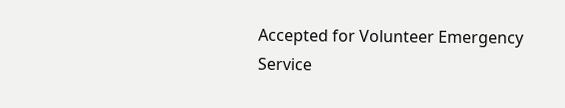Accepted for Volunteer Emergency Service